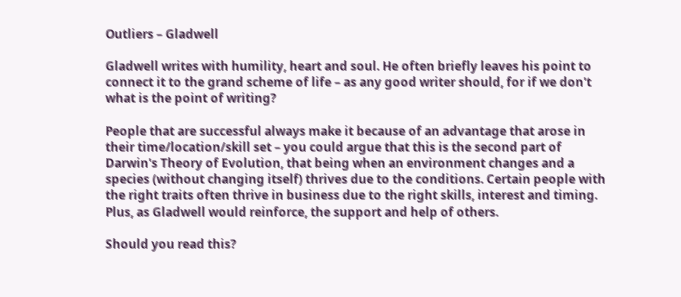Outliers – Gladwell

Gladwell writes with humility, heart and soul. He often briefly leaves his point to connect it to the grand scheme of life – as any good writer should, for if we don't what is the point of writing?

People that are successful always make it because of an advantage that arose in their time/location/skill set – you could argue that this is the second part of Darwin's Theory of Evolution, that being when an environment changes and a species (without changing itself) thrives due to the conditions. Certain people with the right traits often thrive in business due to the right skills, interest and timing. Plus, as Gladwell would reinforce, the support and help of others.

Should you read this?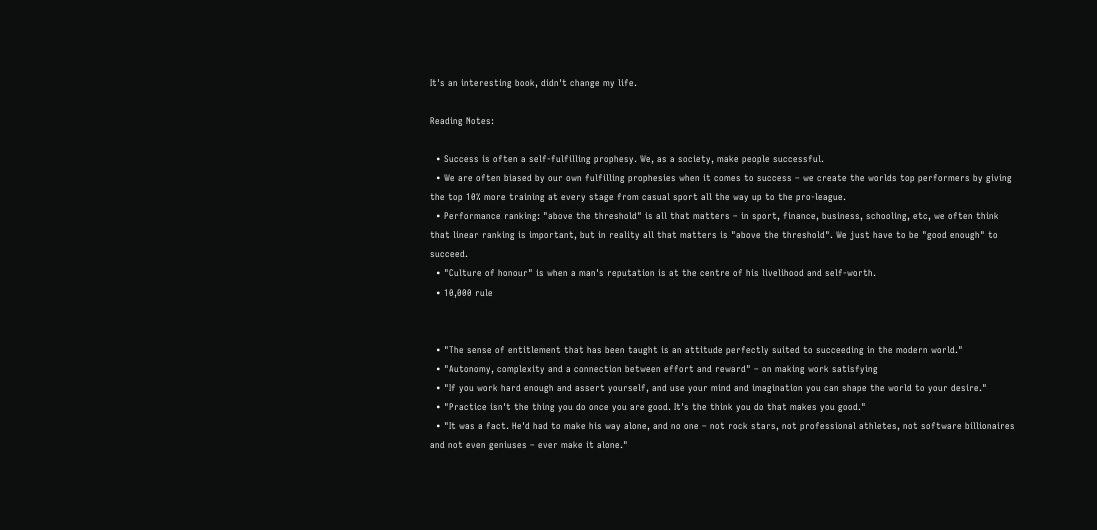It's an interesting book, didn't change my life.

Reading Notes:

  • Success is often a self-fulfilling prophesy. We, as a society, make people successful.
  • We are often biased by our own fulfilling prophesies when it comes to success – we create the worlds top performers by giving the top 10% more training at every stage from casual sport all the way up to the pro-league.
  • Performance ranking: "above the threshold" is all that matters – in sport, finance, business, schooling, etc, we often think that linear ranking is important, but in reality all that matters is "above the threshold". We just have to be "good enough" to succeed.
  • "Culture of honour" is when a man's reputation is at the centre of his livelihood and self-worth.
  • 10,000 rule


  • "The sense of entitlement that has been taught is an attitude perfectly suited to succeeding in the modern world."
  • "Autonomy, complexity and a connection between effort and reward" – on making work satisfying
  • "If you work hard enough and assert yourself, and use your mind and imagination you can shape the world to your desire."
  • "Practice isn't the thing you do once you are good. It's the think you do that makes you good."
  • "It was a fact. He'd had to make his way alone, and no one – not rock stars, not professional athletes, not software billionaires and not even geniuses – ever make it alone."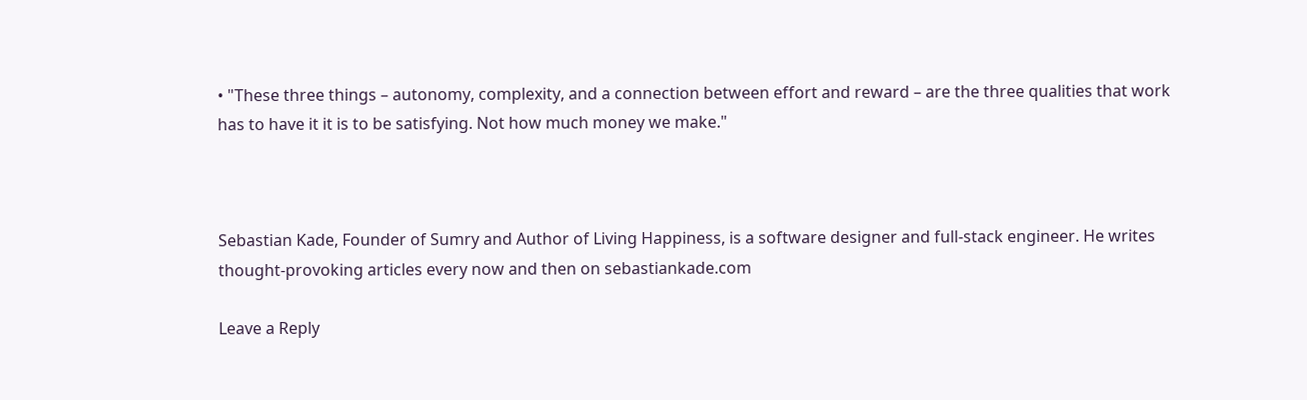• "These three things – autonomy, complexity, and a connection between effort and reward – are the three qualities that work has to have it it is to be satisfying. Not how much money we make."



Sebastian Kade, Founder of Sumry and Author of Living Happiness, is a software designer and full-stack engineer. He writes thought-provoking articles every now and then on sebastiankade.com

Leave a Reply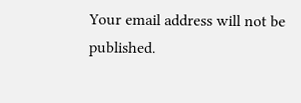Your email address will not be published.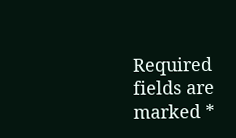Required fields are marked *